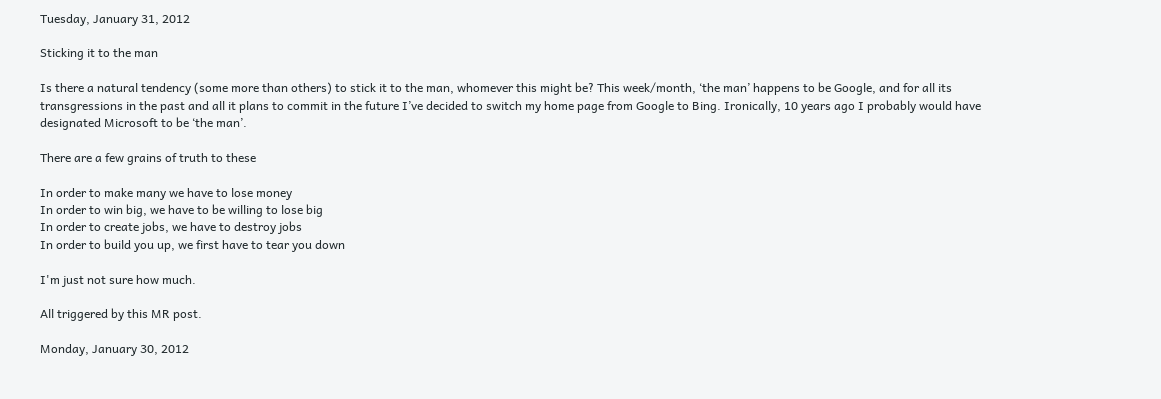Tuesday, January 31, 2012

Sticking it to the man

Is there a natural tendency (some more than others) to stick it to the man, whomever this might be? This week/month, ‘the man’ happens to be Google, and for all its transgressions in the past and all it plans to commit in the future I’ve decided to switch my home page from Google to Bing. Ironically, 10 years ago I probably would have designated Microsoft to be ‘the man’.

There are a few grains of truth to these

In order to make many we have to lose money
In order to win big, we have to be willing to lose big
In order to create jobs, we have to destroy jobs
In order to build you up, we first have to tear you down

I'm just not sure how much.

All triggered by this MR post.

Monday, January 30, 2012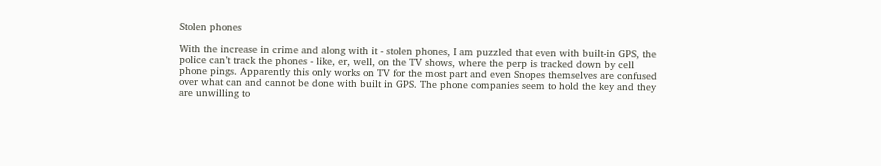Stolen phones

With the increase in crime and along with it - stolen phones, I am puzzled that even with built-in GPS, the police can’t track the phones - like, er, well, on the TV shows, where the perp is tracked down by cell phone pings. Apparently this only works on TV for the most part and even Snopes themselves are confused over what can and cannot be done with built in GPS. The phone companies seem to hold the key and they are unwilling to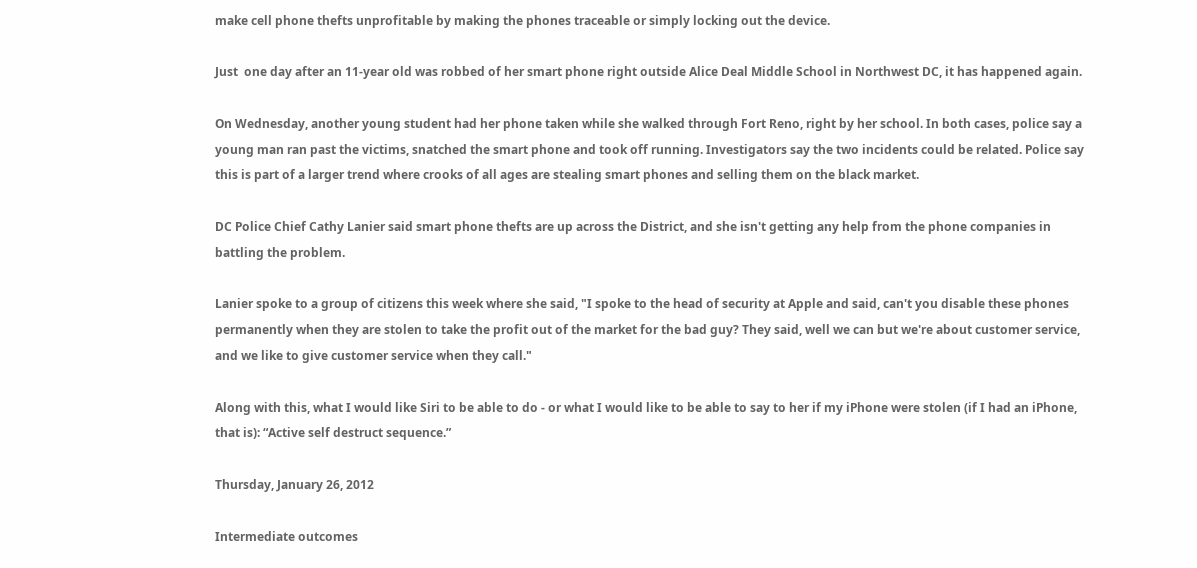make cell phone thefts unprofitable by making the phones traceable or simply locking out the device.

Just  one day after an 11-year old was robbed of her smart phone right outside Alice Deal Middle School in Northwest DC, it has happened again.

On Wednesday, another young student had her phone taken while she walked through Fort Reno, right by her school. In both cases, police say a young man ran past the victims, snatched the smart phone and took off running. Investigators say the two incidents could be related. Police say this is part of a larger trend where crooks of all ages are stealing smart phones and selling them on the black market.

DC Police Chief Cathy Lanier said smart phone thefts are up across the District, and she isn't getting any help from the phone companies in battling the problem.

Lanier spoke to a group of citizens this week where she said, "I spoke to the head of security at Apple and said, can't you disable these phones permanently when they are stolen to take the profit out of the market for the bad guy? They said, well we can but we're about customer service, and we like to give customer service when they call."

Along with this, what I would like Siri to be able to do - or what I would like to be able to say to her if my iPhone were stolen (if I had an iPhone, that is): “Active self destruct sequence.”

Thursday, January 26, 2012

Intermediate outcomes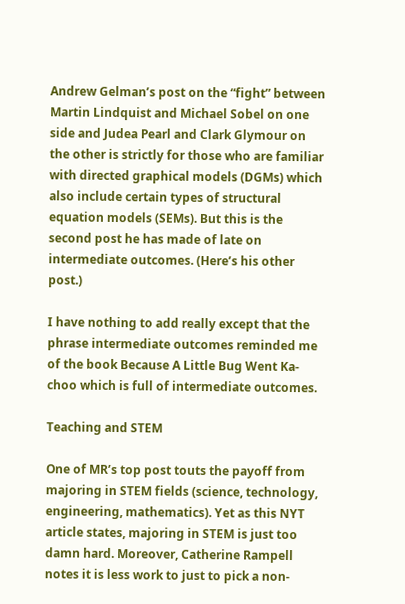Andrew Gelman’s post on the “fight” between Martin Lindquist and Michael Sobel on one side and Judea Pearl and Clark Glymour on the other is strictly for those who are familiar with directed graphical models (DGMs) which also include certain types of structural equation models (SEMs). But this is the second post he has made of late on intermediate outcomes. (Here’s his other post.)

I have nothing to add really except that the phrase intermediate outcomes reminded me of the book Because A Little Bug Went Ka-choo which is full of intermediate outcomes.

Teaching and STEM

One of MR’s top post touts the payoff from majoring in STEM fields (science, technology, engineering, mathematics). Yet as this NYT article states, majoring in STEM is just too damn hard. Moreover, Catherine Rampell notes it is less work to just to pick a non-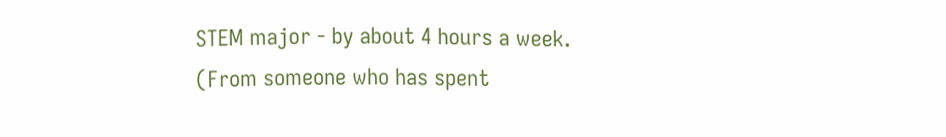STEM major - by about 4 hours a week. (From someone who has spent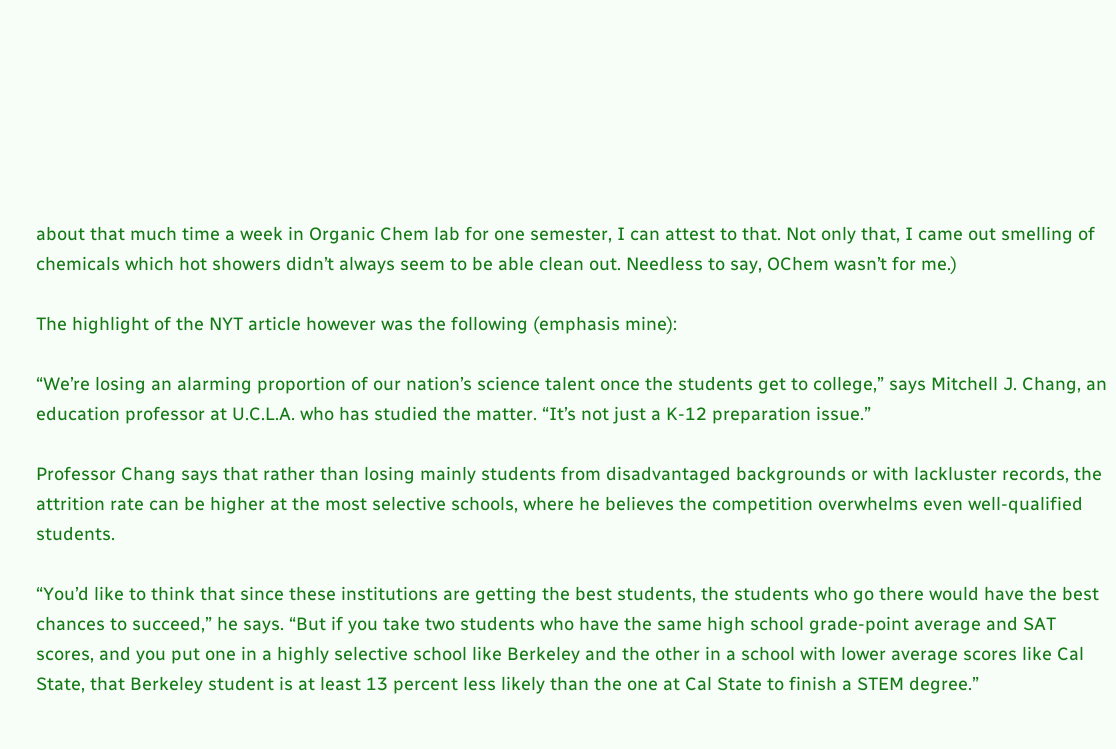about that much time a week in Organic Chem lab for one semester, I can attest to that. Not only that, I came out smelling of chemicals which hot showers didn’t always seem to be able clean out. Needless to say, OChem wasn’t for me.)

The highlight of the NYT article however was the following (emphasis mine):

“We’re losing an alarming proportion of our nation’s science talent once the students get to college,” says Mitchell J. Chang, an education professor at U.C.L.A. who has studied the matter. “It’s not just a K-12 preparation issue.”

Professor Chang says that rather than losing mainly students from disadvantaged backgrounds or with lackluster records, the attrition rate can be higher at the most selective schools, where he believes the competition overwhelms even well-qualified students.

“You’d like to think that since these institutions are getting the best students, the students who go there would have the best chances to succeed,” he says. “But if you take two students who have the same high school grade-point average and SAT scores, and you put one in a highly selective school like Berkeley and the other in a school with lower average scores like Cal State, that Berkeley student is at least 13 percent less likely than the one at Cal State to finish a STEM degree.”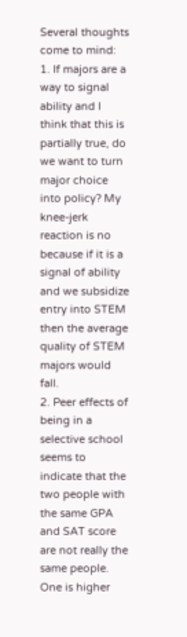Several thoughts come to mind:
1. If majors are a way to signal ability and I think that this is partially true, do we want to turn major choice into policy? My knee-jerk reaction is no because if it is a signal of ability and we subsidize entry into STEM then the average quality of STEM majors would fall.
2. Peer effects of being in a selective school seems to indicate that the two people with the same GPA and SAT score are not really the same people. One is higher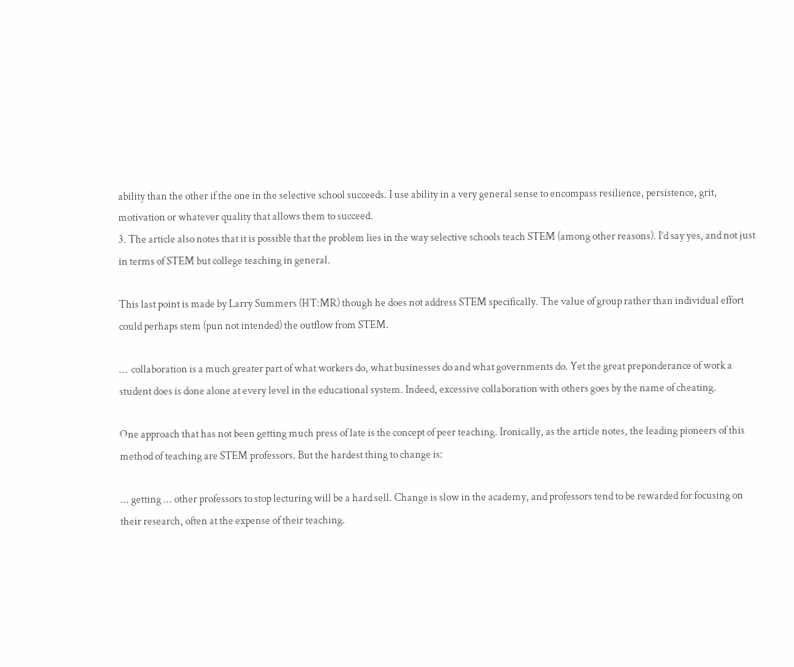ability than the other if the one in the selective school succeeds. I use ability in a very general sense to encompass resilience, persistence, grit, motivation or whatever quality that allows them to succeed.
3. The article also notes that it is possible that the problem lies in the way selective schools teach STEM (among other reasons). I’d say yes, and not just in terms of STEM but college teaching in general.

This last point is made by Larry Summers (HT:MR) though he does not address STEM specifically. The value of group rather than individual effort could perhaps stem (pun not intended) the outflow from STEM.

…  collaboration is a much greater part of what workers do, what businesses do and what governments do. Yet the great preponderance of work a student does is done alone at every level in the educational system. Indeed, excessive collaboration with others goes by the name of cheating.

One approach that has not been getting much press of late is the concept of peer teaching. Ironically, as the article notes, the leading pioneers of this method of teaching are STEM professors. But the hardest thing to change is:

... getting ... other professors to stop lecturing will be a hard sell. Change is slow in the academy, and professors tend to be rewarded for focusing on their research, often at the expense of their teaching.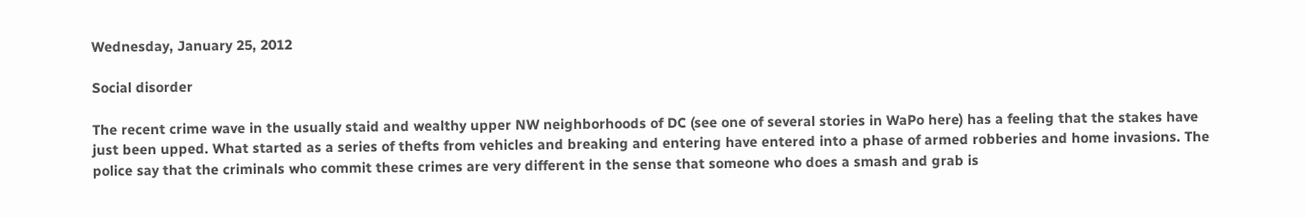Wednesday, January 25, 2012

Social disorder

The recent crime wave in the usually staid and wealthy upper NW neighborhoods of DC (see one of several stories in WaPo here) has a feeling that the stakes have just been upped. What started as a series of thefts from vehicles and breaking and entering have entered into a phase of armed robberies and home invasions. The police say that the criminals who commit these crimes are very different in the sense that someone who does a smash and grab is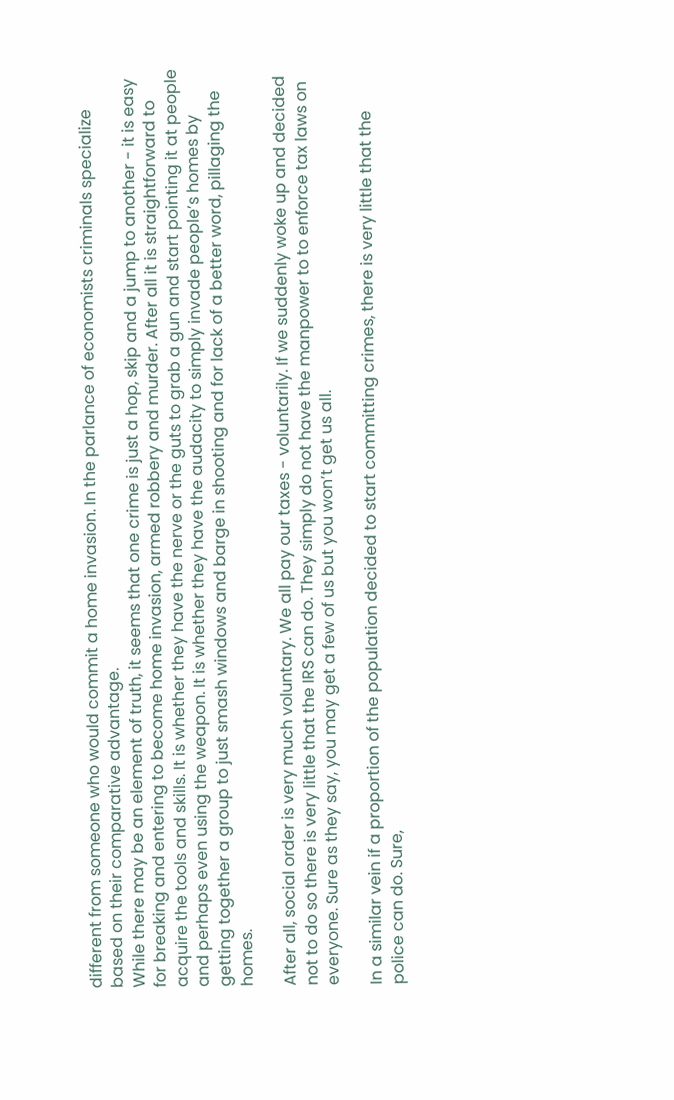different from someone who would commit a home invasion. In the parlance of economists criminals specialize based on their comparative advantage.
While there may be an element of truth, it seems that one crime is just a hop, skip and a jump to another - it is easy for breaking and entering to become home invasion, armed robbery and murder. After all it is straightforward to acquire the tools and skills. It is whether they have the nerve or the guts to grab a gun and start pointing it at people and perhaps even using the weapon. It is whether they have the audacity to simply invade people’s homes by getting together a group to just smash windows and barge in shooting and for lack of a better word, pillaging the homes.

After all, social order is very much voluntary. We all pay our taxes - voluntarily. If we suddenly woke up and decided not to do so there is very little that the IRS can do. They simply do not have the manpower to to enforce tax laws on everyone. Sure as they say, you may get a few of us but you won’t get us all.

In a similar vein if a proportion of the population decided to start committing crimes, there is very little that the police can do. Sure,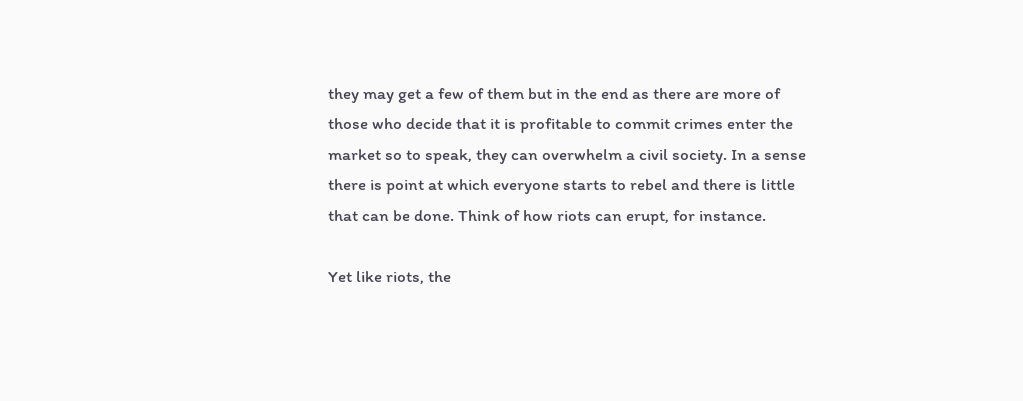they may get a few of them but in the end as there are more of those who decide that it is profitable to commit crimes enter the market so to speak, they can overwhelm a civil society. In a sense there is point at which everyone starts to rebel and there is little that can be done. Think of how riots can erupt, for instance.

Yet like riots, the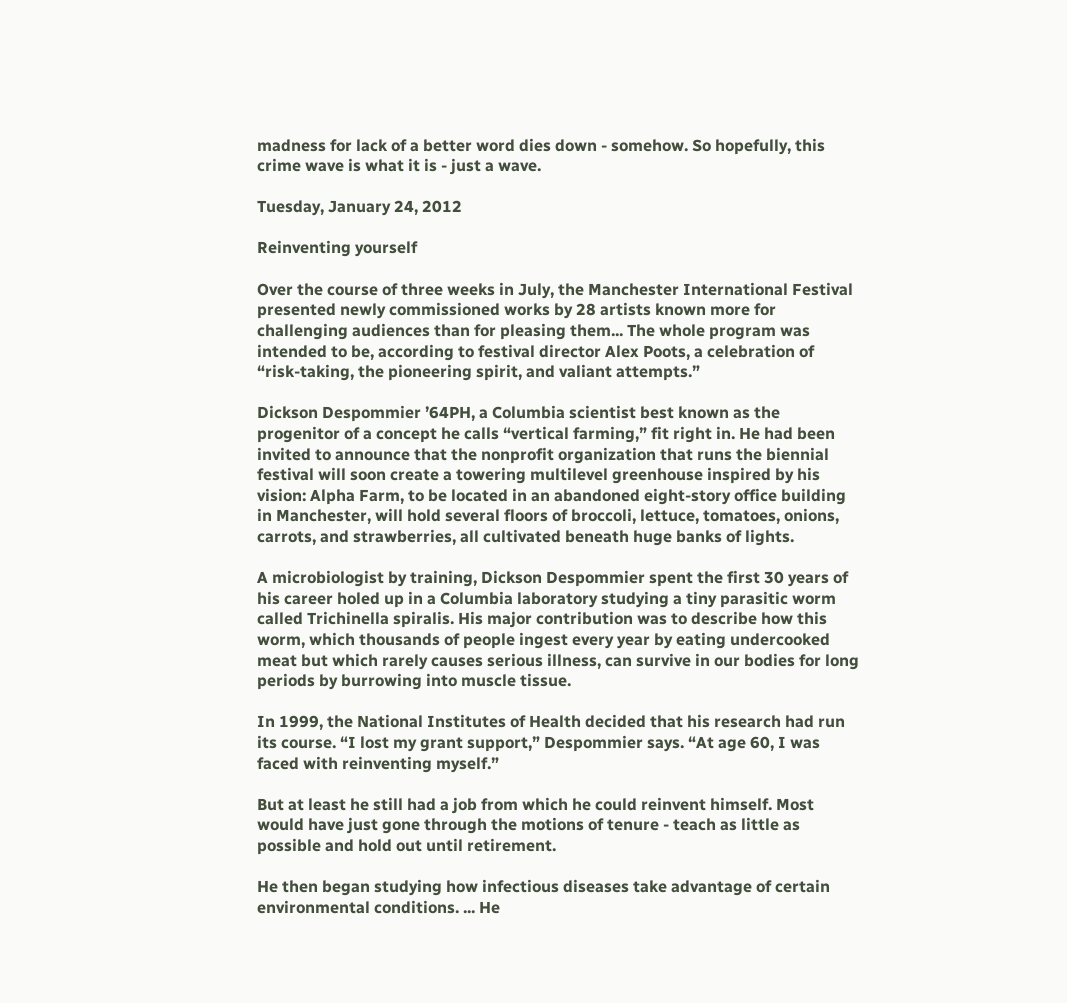madness for lack of a better word dies down - somehow. So hopefully, this crime wave is what it is - just a wave.

Tuesday, January 24, 2012

Reinventing yourself

Over the course of three weeks in July, the Manchester International Festival presented newly commissioned works by 28 artists known more for challenging audiences than for pleasing them... The whole program was intended to be, according to festival director Alex Poots, a celebration of “risk-taking, the pioneering spirit, and valiant attempts.”

Dickson Despommier ’64PH, a Columbia scientist best known as the progenitor of a concept he calls “vertical farming,” fit right in. He had been invited to announce that the nonprofit organization that runs the biennial festival will soon create a towering multilevel greenhouse inspired by his vision: Alpha Farm, to be located in an abandoned eight-story office building in Manchester, will hold several floors of broccoli, lettuce, tomatoes, onions, carrots, and strawberries, all cultivated beneath huge banks of lights.

A microbiologist by training, Dickson Despommier spent the first 30 years of his career holed up in a Columbia laboratory studying a tiny parasitic worm called Trichinella spiralis. His major contribution was to describe how this worm, which thousands of people ingest every year by eating undercooked meat but which rarely causes serious illness, can survive in our bodies for long periods by burrowing into muscle tissue.

In 1999, the National Institutes of Health decided that his research had run its course. “I lost my grant support,” Despommier says. “At age 60, I was faced with reinventing myself.”

But at least he still had a job from which he could reinvent himself. Most would have just gone through the motions of tenure - teach as little as possible and hold out until retirement.

He then began studying how infectious diseases take advantage of certain environmental conditions. ... He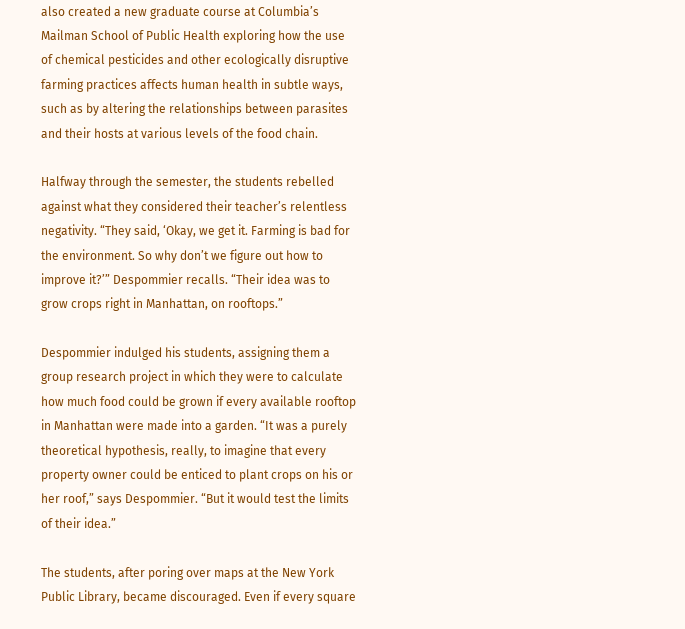also created a new graduate course at Columbia’s Mailman School of Public Health exploring how the use of chemical pesticides and other ecologically disruptive farming practices affects human health in subtle ways, such as by altering the relationships between parasites and their hosts at various levels of the food chain.

Halfway through the semester, the students rebelled against what they considered their teacher’s relentless negativity. “They said, ‘Okay, we get it. Farming is bad for the environment. So why don’t we figure out how to improve it?’” Despommier recalls. “Their idea was to grow crops right in Manhattan, on rooftops.”

Despommier indulged his students, assigning them a group research project in which they were to calculate how much food could be grown if every available rooftop in Manhattan were made into a garden. “It was a purely theoretical hypothesis, really, to imagine that every property owner could be enticed to plant crops on his or her roof,” says Despommier. “But it would test the limits of their idea.”

The students, after poring over maps at the New York Public Library, became discouraged. Even if every square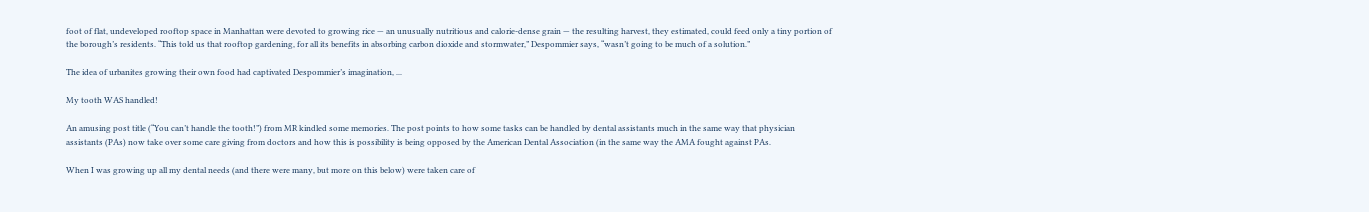foot of flat, undeveloped rooftop space in Manhattan were devoted to growing rice — an unusually nutritious and calorie-dense grain — the resulting harvest, they estimated, could feed only a tiny portion of the borough’s residents. “This told us that rooftop gardening, for all its benefits in absorbing carbon dioxide and stormwater,” Despommier says, “wasn’t going to be much of a solution.”

The idea of urbanites growing their own food had captivated Despommier’s imagination, ...

My tooth WAS handled!

An amusing post title (“You can’t handle the tooth!”) from MR kindled some memories. The post points to how some tasks can be handled by dental assistants much in the same way that physician assistants (PAs) now take over some care giving from doctors and how this is possibility is being opposed by the American Dental Association (in the same way the AMA fought against PAs.

When I was growing up all my dental needs (and there were many, but more on this below) were taken care of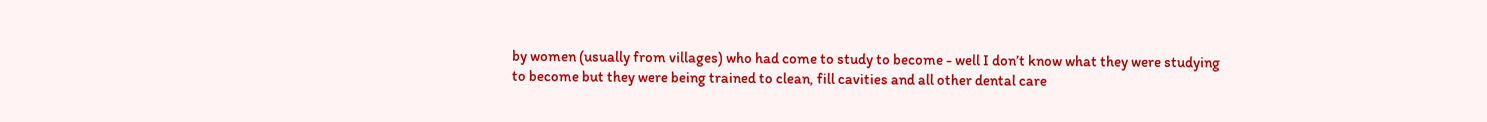by women (usually from villages) who had come to study to become - well I don’t know what they were studying to become but they were being trained to clean, fill cavities and all other dental care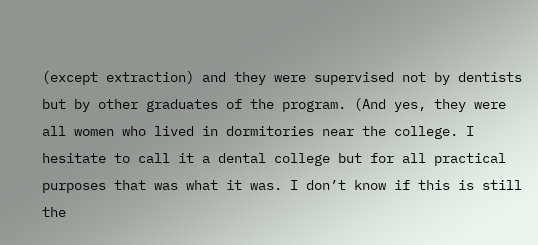(except extraction) and they were supervised not by dentists but by other graduates of the program. (And yes, they were all women who lived in dormitories near the college. I hesitate to call it a dental college but for all practical purposes that was what it was. I don’t know if this is still the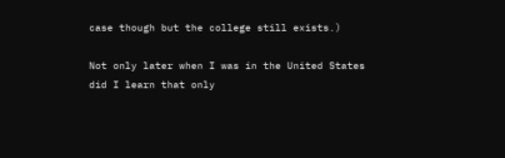case though but the college still exists.)

Not only later when I was in the United States did I learn that only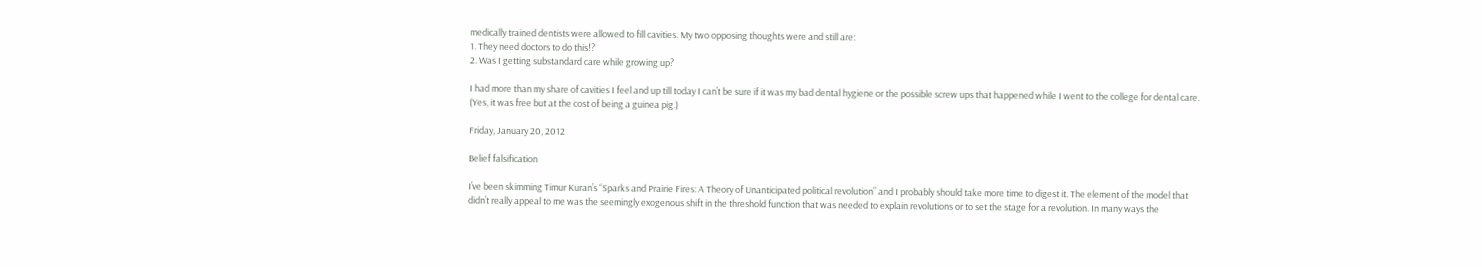medically trained dentists were allowed to fill cavities. My two opposing thoughts were and still are:
1. They need doctors to do this!?
2. Was I getting substandard care while growing up?

I had more than my share of cavities I feel and up till today I can’t be sure if it was my bad dental hygiene or the possible screw ups that happened while I went to the college for dental care. (Yes, it was free but at the cost of being a guinea pig.)

Friday, January 20, 2012

Belief falsification

I’ve been skimming Timur Kuran’s “Sparks and Prairie Fires: A Theory of Unanticipated political revolution” and I probably should take more time to digest it. The element of the model that didn’t really appeal to me was the seemingly exogenous shift in the threshold function that was needed to explain revolutions or to set the stage for a revolution. In many ways the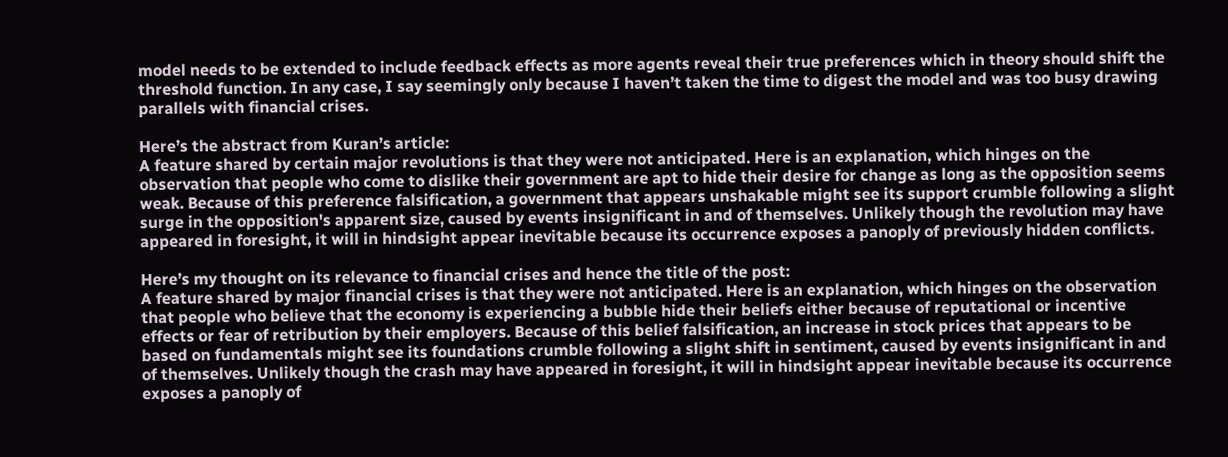model needs to be extended to include feedback effects as more agents reveal their true preferences which in theory should shift the threshold function. In any case, I say seemingly only because I haven’t taken the time to digest the model and was too busy drawing parallels with financial crises.

Here’s the abstract from Kuran’s article:
A feature shared by certain major revolutions is that they were not anticipated. Here is an explanation, which hinges on the observation that people who come to dislike their government are apt to hide their desire for change as long as the opposition seems weak. Because of this preference falsification, a government that appears unshakable might see its support crumble following a slight surge in the opposition's apparent size, caused by events insignificant in and of themselves. Unlikely though the revolution may have appeared in foresight, it will in hindsight appear inevitable because its occurrence exposes a panoply of previously hidden conflicts.

Here’s my thought on its relevance to financial crises and hence the title of the post:
A feature shared by major financial crises is that they were not anticipated. Here is an explanation, which hinges on the observation that people who believe that the economy is experiencing a bubble hide their beliefs either because of reputational or incentive effects or fear of retribution by their employers. Because of this belief falsification, an increase in stock prices that appears to be based on fundamentals might see its foundations crumble following a slight shift in sentiment, caused by events insignificant in and of themselves. Unlikely though the crash may have appeared in foresight, it will in hindsight appear inevitable because its occurrence exposes a panoply of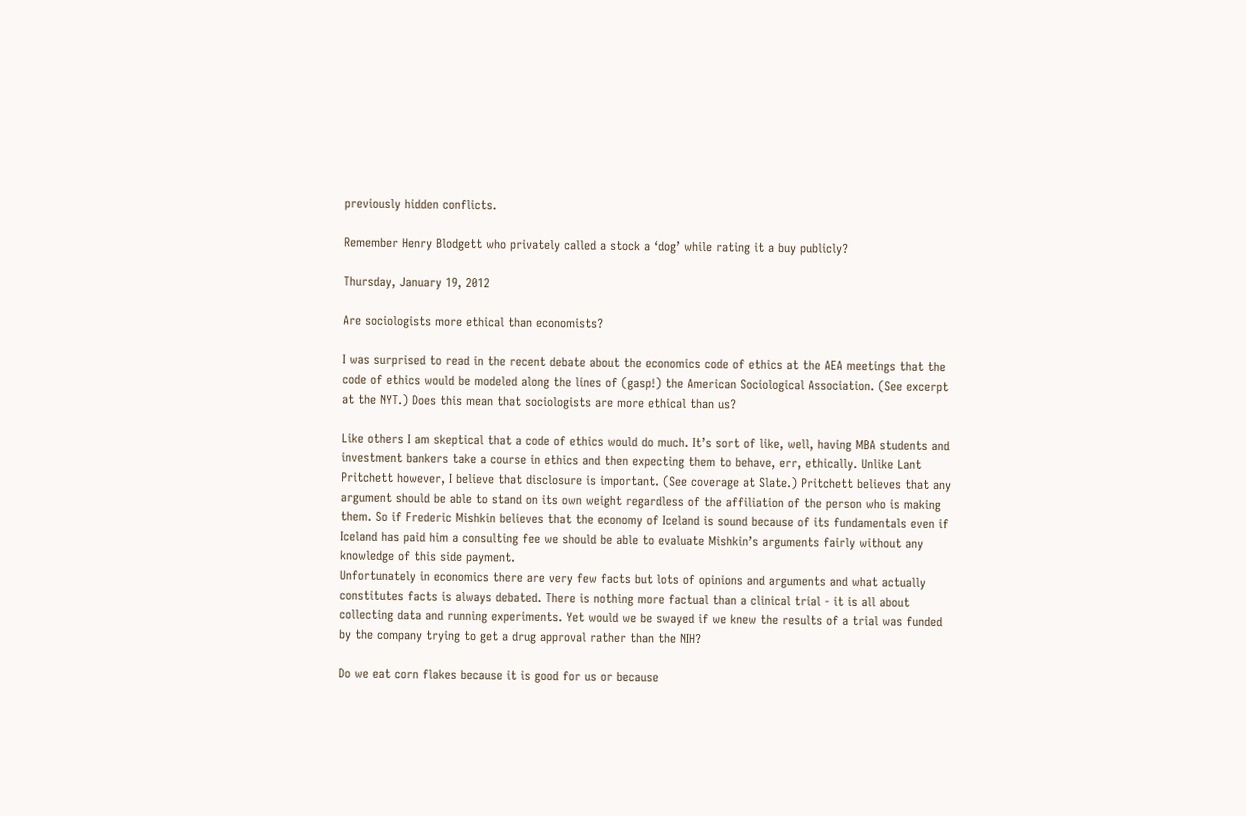previously hidden conflicts.

Remember Henry Blodgett who privately called a stock a ‘dog’ while rating it a buy publicly?

Thursday, January 19, 2012

Are sociologists more ethical than economists?

I was surprised to read in the recent debate about the economics code of ethics at the AEA meetings that the code of ethics would be modeled along the lines of (gasp!) the American Sociological Association. (See excerpt at the NYT.) Does this mean that sociologists are more ethical than us?

Like others I am skeptical that a code of ethics would do much. It’s sort of like, well, having MBA students and investment bankers take a course in ethics and then expecting them to behave, err, ethically. Unlike Lant Pritchett however, I believe that disclosure is important. (See coverage at Slate.) Pritchett believes that any argument should be able to stand on its own weight regardless of the affiliation of the person who is making them. So if Frederic Mishkin believes that the economy of Iceland is sound because of its fundamentals even if Iceland has paid him a consulting fee we should be able to evaluate Mishkin’s arguments fairly without any knowledge of this side payment.
Unfortunately in economics there are very few facts but lots of opinions and arguments and what actually constitutes facts is always debated. There is nothing more factual than a clinical trial - it is all about collecting data and running experiments. Yet would we be swayed if we knew the results of a trial was funded by the company trying to get a drug approval rather than the NIH?

Do we eat corn flakes because it is good for us or because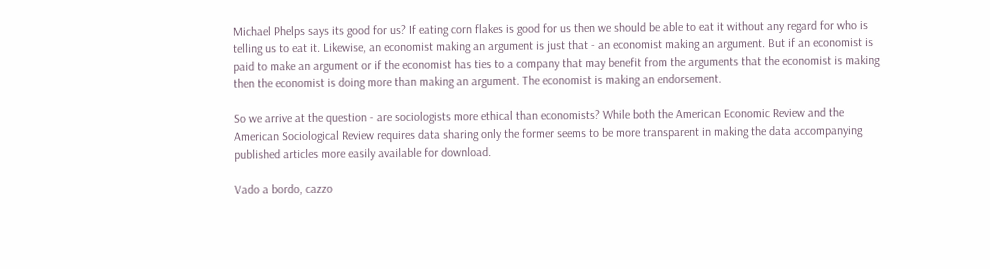Michael Phelps says its good for us? If eating corn flakes is good for us then we should be able to eat it without any regard for who is telling us to eat it. Likewise, an economist making an argument is just that - an economist making an argument. But if an economist is paid to make an argument or if the economist has ties to a company that may benefit from the arguments that the economist is making then the economist is doing more than making an argument. The economist is making an endorsement.

So we arrive at the question - are sociologists more ethical than economists? While both the American Economic Review and the American Sociological Review requires data sharing only the former seems to be more transparent in making the data accompanying published articles more easily available for download.

Vado a bordo, cazzo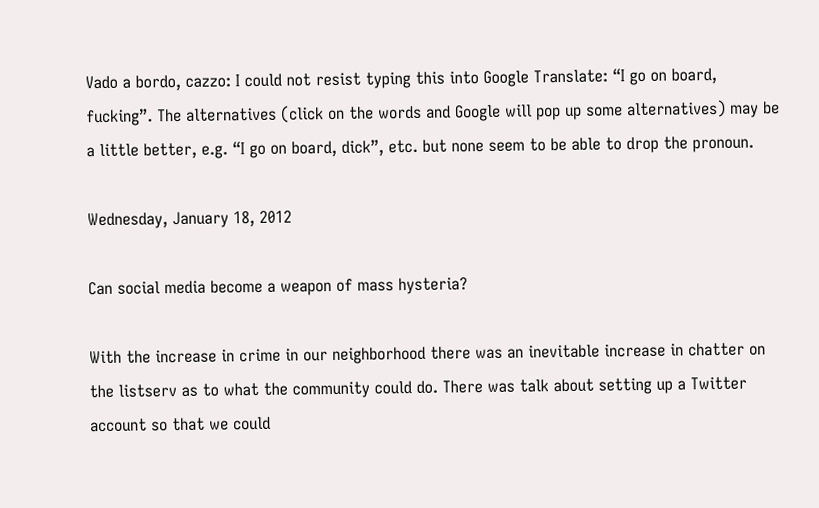Vado a bordo, cazzo: I could not resist typing this into Google Translate: “I go on board, fucking”. The alternatives (click on the words and Google will pop up some alternatives) may be a little better, e.g. “I go on board, dick”, etc. but none seem to be able to drop the pronoun.

Wednesday, January 18, 2012

Can social media become a weapon of mass hysteria?

With the increase in crime in our neighborhood there was an inevitable increase in chatter on the listserv as to what the community could do. There was talk about setting up a Twitter account so that we could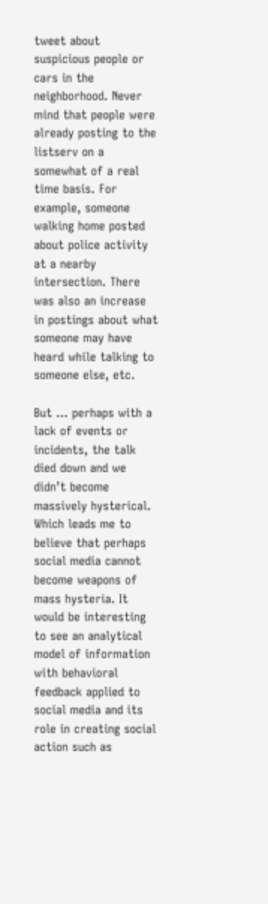tweet about suspicious people or cars in the neighborhood. Never mind that people were already posting to the listserv on a somewhat of a real time basis. For example, someone walking home posted about police activity at a nearby intersection. There was also an increase in postings about what someone may have heard while talking to someone else, etc.

But … perhaps with a lack of events or incidents, the talk died down and we didn’t become massively hysterical. Which leads me to believe that perhaps social media cannot become weapons of mass hysteria. It would be interesting to see an analytical model of information with behavioral feedback applied to social media and its role in creating social action such as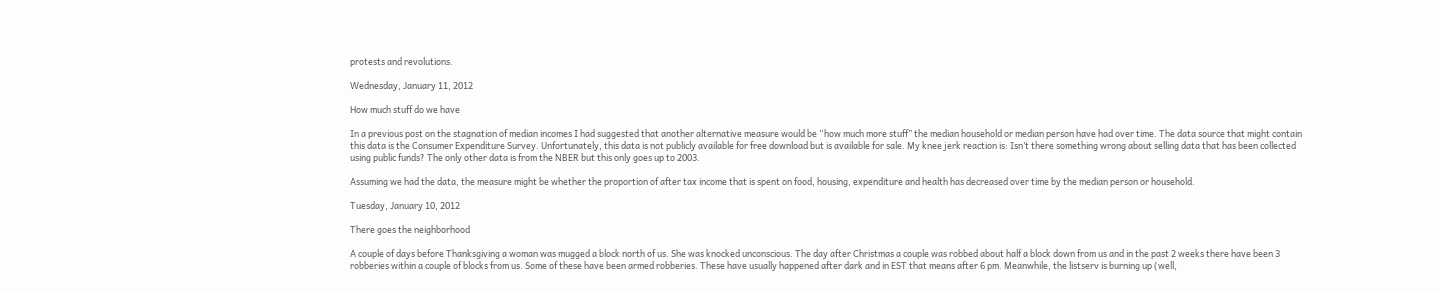protests and revolutions.

Wednesday, January 11, 2012

How much stuff do we have

In a previous post on the stagnation of median incomes I had suggested that another alternative measure would be “how much more stuff” the median household or median person have had over time. The data source that might contain this data is the Consumer Expenditure Survey. Unfortunately, this data is not publicly available for free download but is available for sale. My knee jerk reaction is: Isn’t there something wrong about selling data that has been collected using public funds? The only other data is from the NBER but this only goes up to 2003.

Assuming we had the data, the measure might be whether the proportion of after tax income that is spent on food, housing, expenditure and health has decreased over time by the median person or household.

Tuesday, January 10, 2012

There goes the neighborhood

A couple of days before Thanksgiving a woman was mugged a block north of us. She was knocked unconscious. The day after Christmas a couple was robbed about half a block down from us and in the past 2 weeks there have been 3 robberies within a couple of blocks from us. Some of these have been armed robberies. These have usually happened after dark and in EST that means after 6 pm. Meanwhile, the listserv is burning up (well,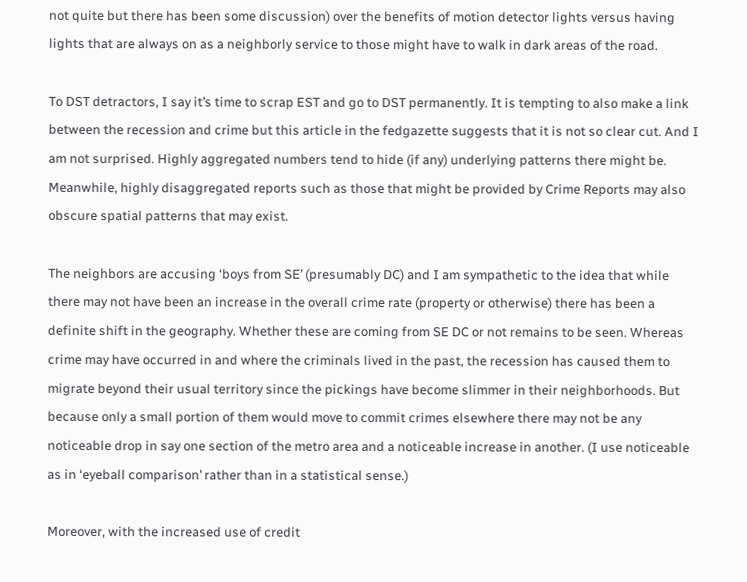not quite but there has been some discussion) over the benefits of motion detector lights versus having lights that are always on as a neighborly service to those might have to walk in dark areas of the road.

To DST detractors, I say it’s time to scrap EST and go to DST permanently. It is tempting to also make a link between the recession and crime but this article in the fedgazette suggests that it is not so clear cut. And I am not surprised. Highly aggregated numbers tend to hide (if any) underlying patterns there might be. Meanwhile, highly disaggregated reports such as those that might be provided by Crime Reports may also obscure spatial patterns that may exist.

The neighbors are accusing ‘boys from SE’ (presumably DC) and I am sympathetic to the idea that while there may not have been an increase in the overall crime rate (property or otherwise) there has been a definite shift in the geography. Whether these are coming from SE DC or not remains to be seen. Whereas crime may have occurred in and where the criminals lived in the past, the recession has caused them to migrate beyond their usual territory since the pickings have become slimmer in their neighborhoods. But because only a small portion of them would move to commit crimes elsewhere there may not be any noticeable drop in say one section of the metro area and a noticeable increase in another. (I use noticeable as in ‘eyeball comparison’ rather than in a statistical sense.)

Moreover, with the increased use of credit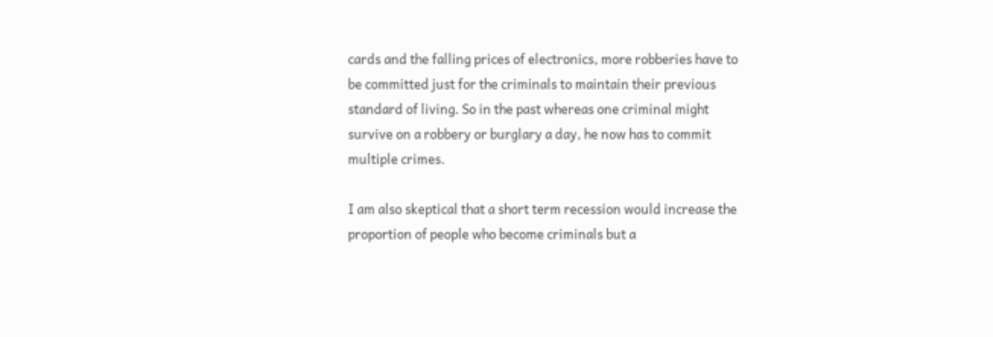cards and the falling prices of electronics, more robberies have to be committed just for the criminals to maintain their previous standard of living. So in the past whereas one criminal might survive on a robbery or burglary a day, he now has to commit multiple crimes.

I am also skeptical that a short term recession would increase the proportion of people who become criminals but a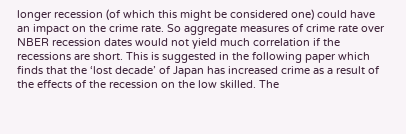longer recession (of which this might be considered one) could have an impact on the crime rate. So aggregate measures of crime rate over NBER recession dates would not yield much correlation if the recessions are short. This is suggested in the following paper which finds that the ‘lost decade’ of Japan has increased crime as a result of the effects of the recession on the low skilled. The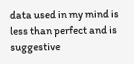data used in my mind is less than perfect and is suggestive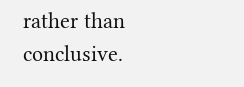rather than conclusive.